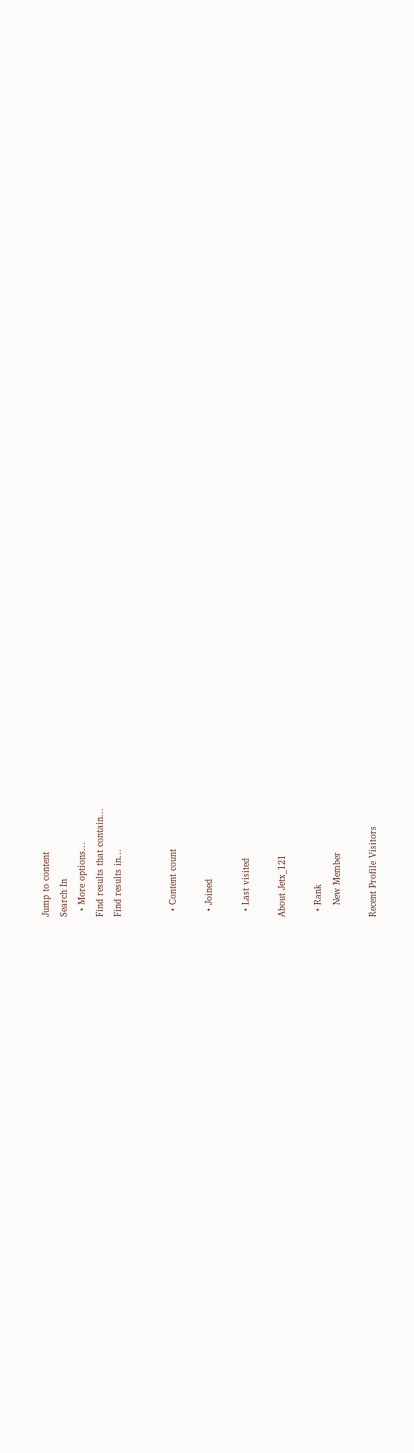Jump to content
Search In
  • More options...
Find results that contain...
Find results in...


  • Content count

  • Joined

  • Last visited

About Jetx_121

  • Rank
    New Member

Recent Profile Visitors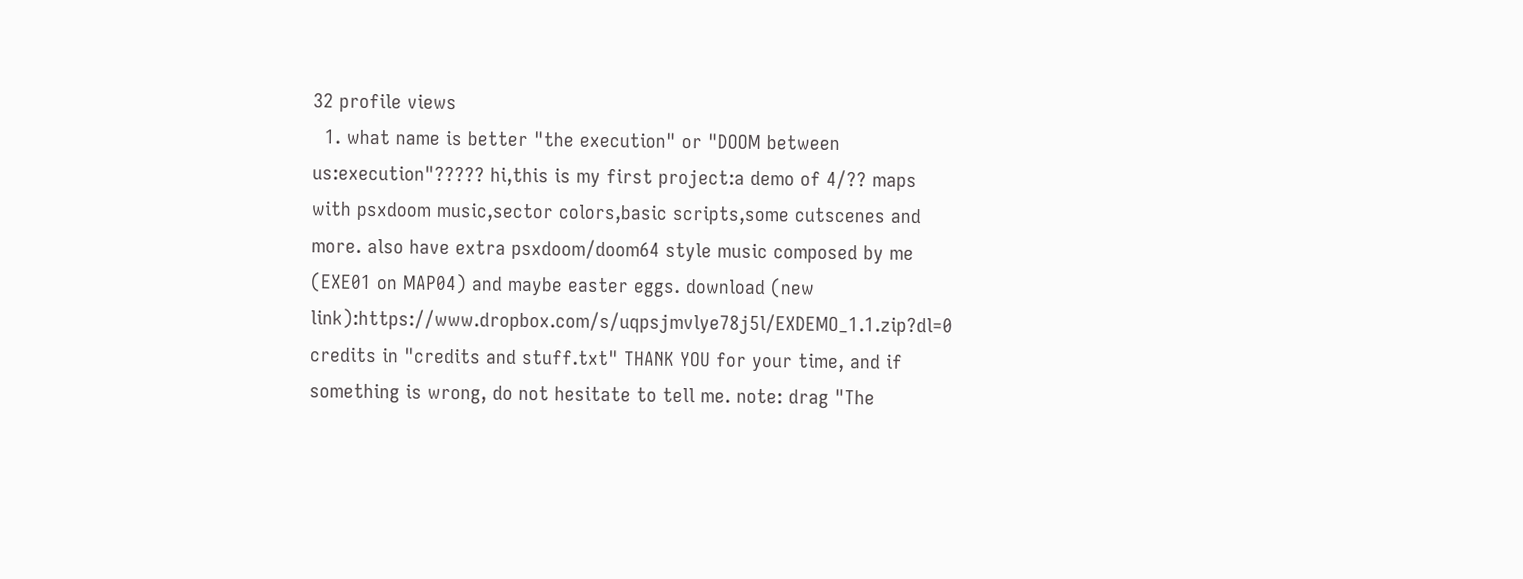32 profile views
  1. what name is better "the execution" or "DOOM between us:execution"????? hi,this is my first project:a demo of 4/?? maps with psxdoom music,sector colors,basic scripts,some cutscenes and more. also have extra psxdoom/doom64 style music composed by me (EXE01 on MAP04) and maybe easter eggs. download (new link):https://www.dropbox.com/s/uqpsjmvlye78j5l/EXDEMO_1.1.zip?dl=0 credits in "credits and stuff.txt" THANK YOU for your time, and if something is wrong, do not hesitate to tell me. note: drag "The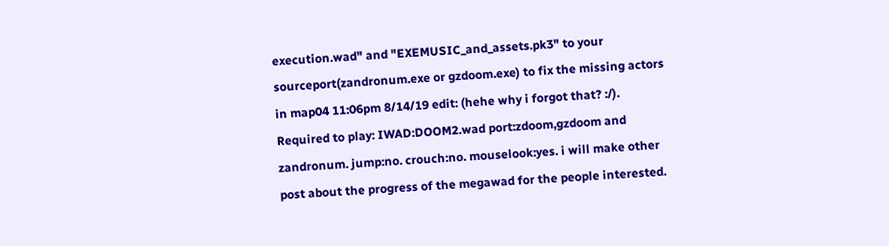execution.wad" and "EXEMUSIC_and_assets.pk3" to your sourceport(zandronum.exe or gzdoom.exe) to fix the missing actors in map04 11:06pm 8/14/19 edit: (hehe why i forgot that? :/). Required to play: IWAD:DOOM2.wad port:zdoom,gzdoom and zandronum. jump:no. crouch:no. mouselook:yes. i will make other post about the progress of the megawad for the people interested.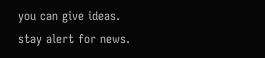you can give ideas. stay alert for news.